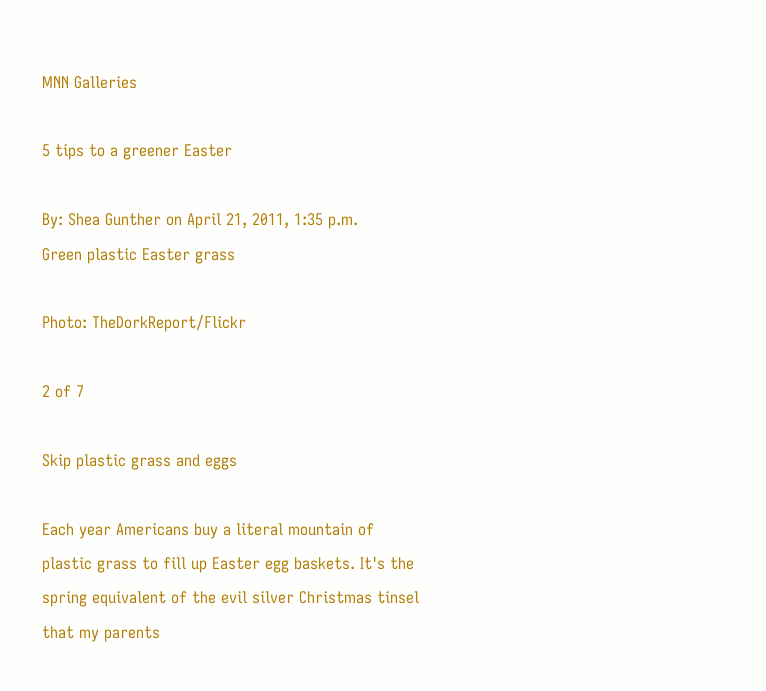MNN Galleries

5 tips to a greener Easter

By: Shea Gunther on April 21, 2011, 1:35 p.m.
Green plastic Easter grass

Photo: TheDorkReport/Flickr

2 of 7

Skip plastic grass and eggs

Each year Americans buy a literal mountain of plastic grass to fill up Easter egg baskets. It's the spring equivalent of the evil silver Christmas tinsel that my parents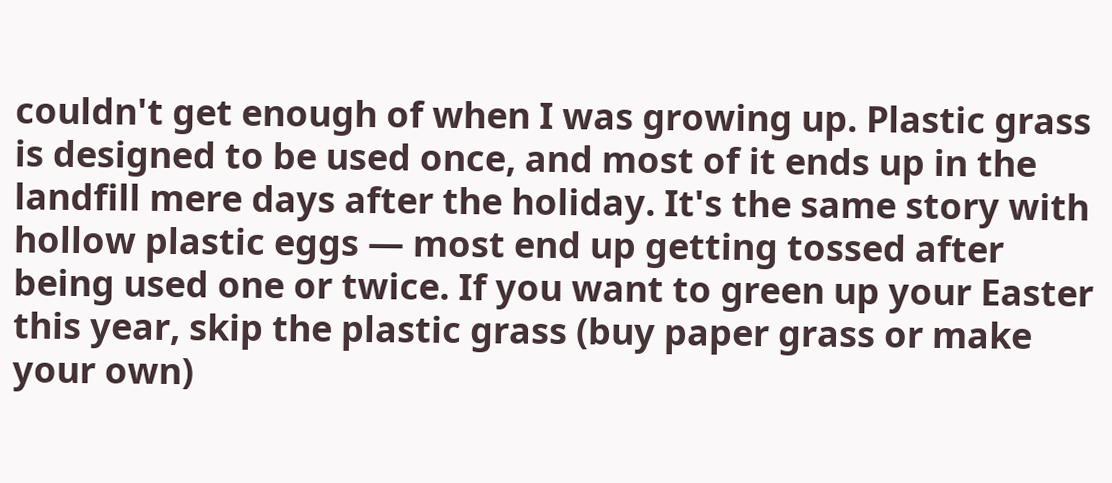couldn't get enough of when I was growing up. Plastic grass is designed to be used once, and most of it ends up in the landfill mere days after the holiday. It's the same story with hollow plastic eggs — most end up getting tossed after being used one or twice. If you want to green up your Easter this year, skip the plastic grass (buy paper grass or make your own)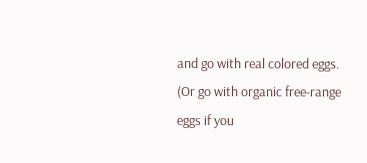and go with real colored eggs. (Or go with organic free-range eggs if you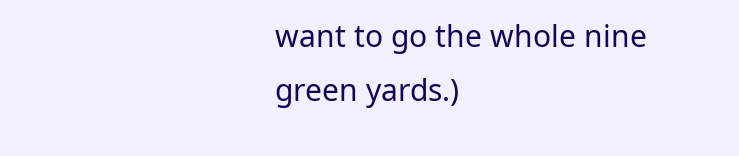want to go the whole nine green yards.)